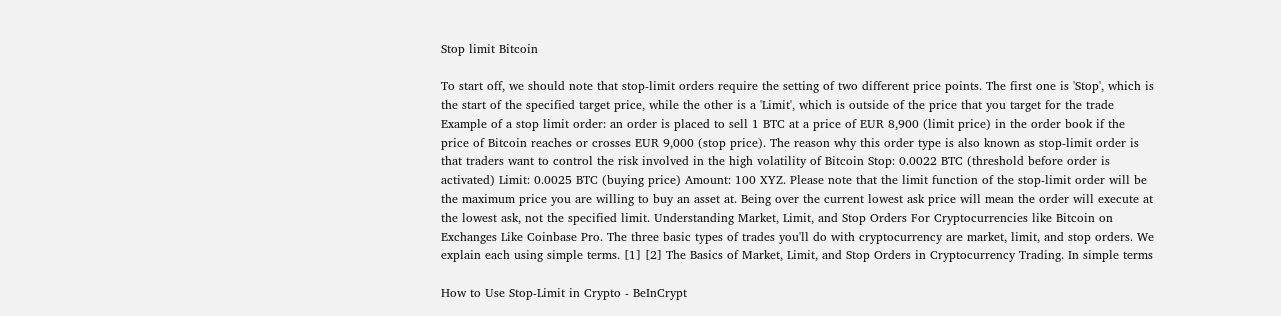Stop limit Bitcoin

To start off, we should note that stop-limit orders require the setting of two different price points. The first one is 'Stop', which is the start of the specified target price, while the other is a 'Limit', which is outside of the price that you target for the trade Example of a stop limit order: an order is placed to sell 1 BTC at a price of EUR 8,900 (limit price) in the order book if the price of Bitcoin reaches or crosses EUR 9,000 (stop price). The reason why this order type is also known as stop-limit order is that traders want to control the risk involved in the high volatility of Bitcoin Stop: 0.0022 BTC (threshold before order is activated) Limit: 0.0025 BTC (buying price) Amount: 100 XYZ. Please note that the limit function of the stop-limit order will be the maximum price you are willing to buy an asset at. Being over the current lowest ask price will mean the order will execute at the lowest ask, not the specified limit. Understanding Market, Limit, and Stop Orders For Cryptocurrencies like Bitcoin on Exchanges Like Coinbase Pro. The three basic types of trades you'll do with cryptocurrency are market, limit, and stop orders. We explain each using simple terms. [1] [2] The Basics of Market, Limit, and Stop Orders in Cryptocurrency Trading. In simple terms

How to Use Stop-Limit in Crypto - BeInCrypt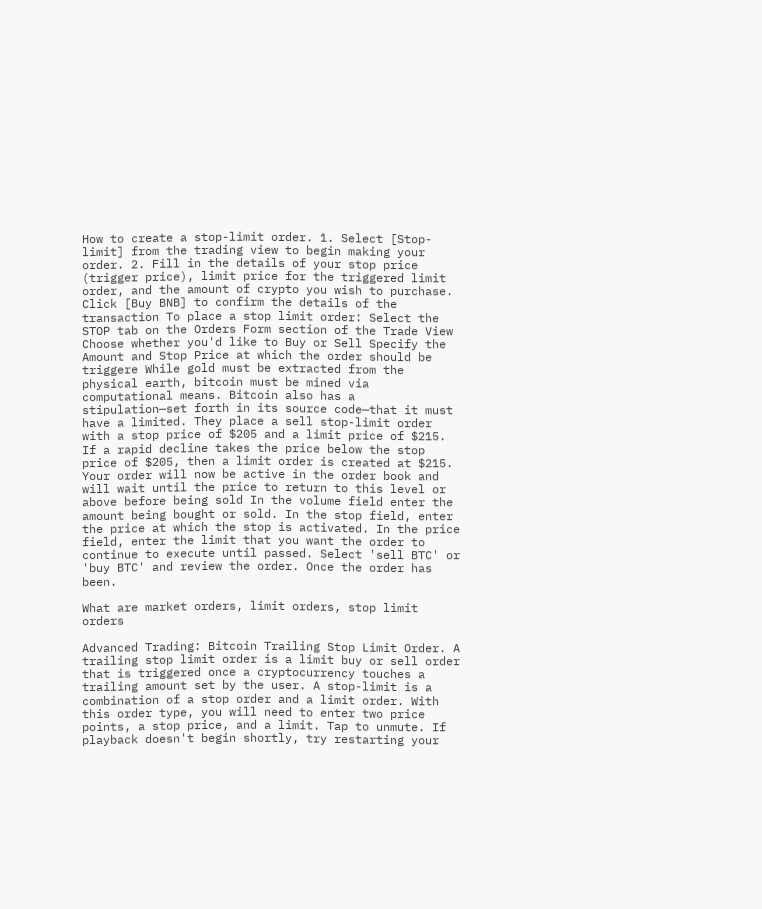How to create a stop-limit order. 1. Select [Stop-limit] from the trading view to begin making your order. 2. Fill in the details of your stop price (trigger price), limit price for the triggered limit order, and the amount of crypto you wish to purchase. Click [Buy BNB] to confirm the details of the transaction To place a stop limit order: Select the STOP tab on the Orders Form section of the Trade View Choose whether you'd like to Buy or Sell Specify the Amount and Stop Price at which the order should be triggere While gold must be extracted from the physical earth, bitcoin must be mined via computational means. Bitcoin also has a stipulation—set forth in its source code—that it must have a limited. They place a sell stop-limit order with a stop price of $205 and a limit price of $215. If a rapid decline takes the price below the stop price of $205, then a limit order is created at $215. Your order will now be active in the order book and will wait until the price to return to this level or above before being sold In the volume field enter the amount being bought or sold. In the stop field, enter the price at which the stop is activated. In the price field, enter the limit that you want the order to continue to execute until passed. Select 'sell BTC' or 'buy BTC' and review the order. Once the order has been.

What are market orders, limit orders, stop limit orders

Advanced Trading: Bitcoin Trailing Stop Limit Order. A trailing stop limit order is a limit buy or sell order that is triggered once a cryptocurrency touches a trailing amount set by the user. A stop-limit is a combination of a stop order and a limit order. With this order type, you will need to enter two price points, a stop price, and a limit. Tap to unmute. If playback doesn't begin shortly, try restarting your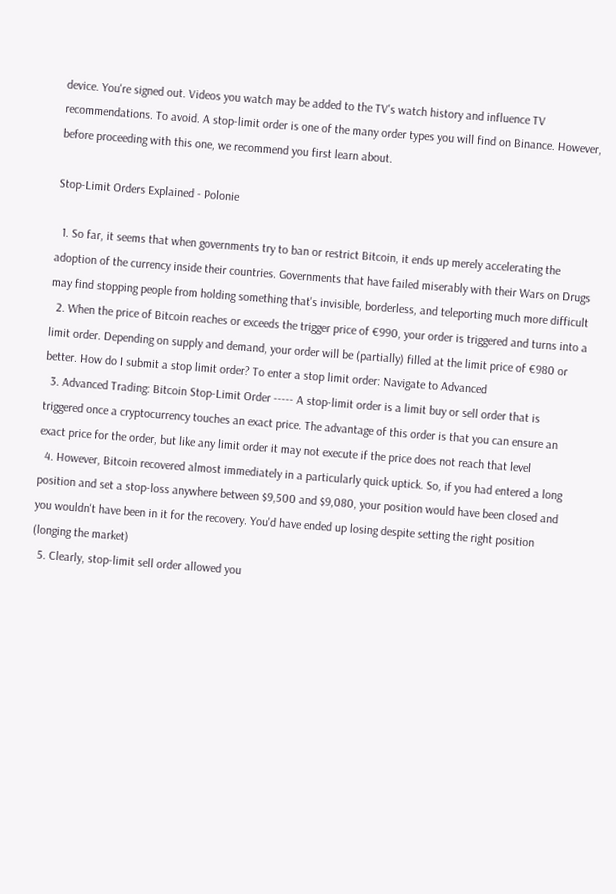device. You're signed out. Videos you watch may be added to the TV's watch history and influence TV recommendations. To avoid. A stop-limit order is one of the many order types you will find on Binance. However, before proceeding with this one, we recommend you first learn about.

Stop-Limit Orders Explained - Polonie

  1. So far, it seems that when governments try to ban or restrict Bitcoin, it ends up merely accelerating the adoption of the currency inside their countries. Governments that have failed miserably with their Wars on Drugs may find stopping people from holding something that's invisible, borderless, and teleporting much more difficult
  2. When the price of Bitcoin reaches or exceeds the trigger price of €990, your order is triggered and turns into a limit order. Depending on supply and demand, your order will be (partially) filled at the limit price of €980 or better. How do I submit a stop limit order? To enter a stop limit order: Navigate to Advanced
  3. Advanced Trading: Bitcoin Stop-Limit Order ----- A stop-limit order is a limit buy or sell order that is triggered once a cryptocurrency touches an exact price. The advantage of this order is that you can ensure an exact price for the order, but like any limit order it may not execute if the price does not reach that level
  4. However, Bitcoin recovered almost immediately in a particularly quick uptick. So, if you had entered a long position and set a stop-loss anywhere between $9,500 and $9,080, your position would have been closed and you wouldn't have been in it for the recovery. You'd have ended up losing despite setting the right position (longing the market)
  5. Clearly, stop-limit sell order allowed you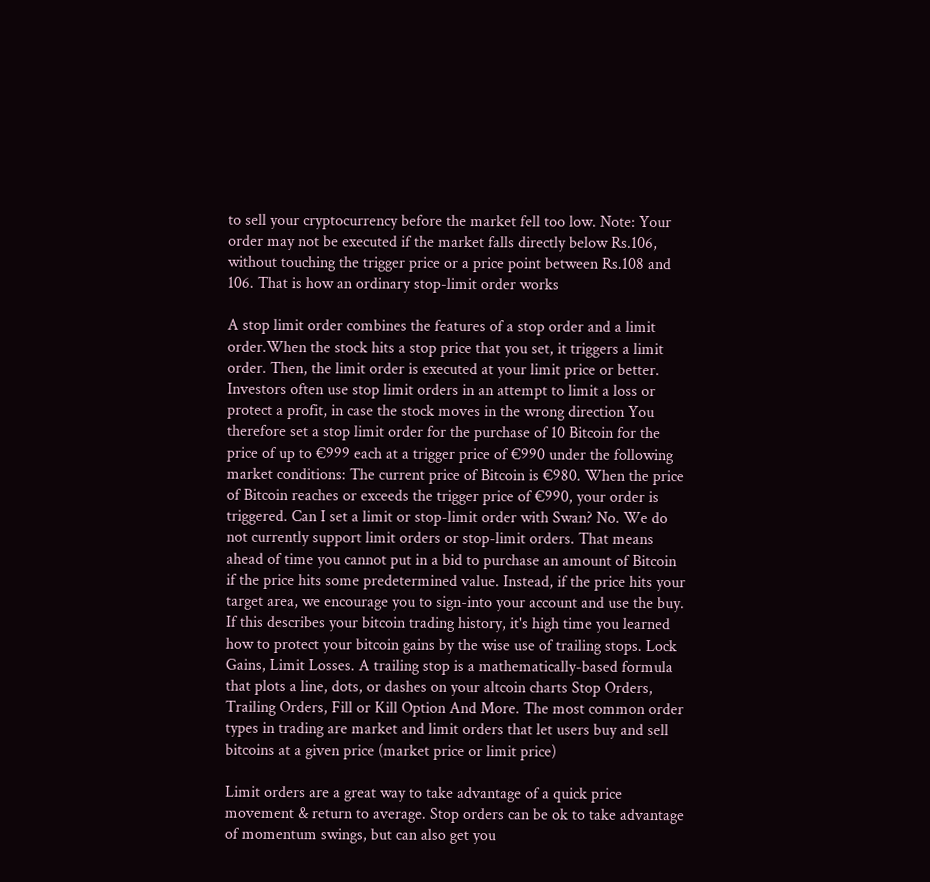to sell your cryptocurrency before the market fell too low. Note: Your order may not be executed if the market falls directly below Rs.106, without touching the trigger price or a price point between Rs.108 and 106. That is how an ordinary stop-limit order works

A stop limit order combines the features of a stop order and a limit order.When the stock hits a stop price that you set, it triggers a limit order. Then, the limit order is executed at your limit price or better. Investors often use stop limit orders in an attempt to limit a loss or protect a profit, in case the stock moves in the wrong direction You therefore set a stop limit order for the purchase of 10 Bitcoin for the price of up to €999 each at a trigger price of €990 under the following market conditions: The current price of Bitcoin is €980. When the price of Bitcoin reaches or exceeds the trigger price of €990, your order is triggered. Can I set a limit or stop-limit order with Swan? No. We do not currently support limit orders or stop-limit orders. That means ahead of time you cannot put in a bid to purchase an amount of Bitcoin if the price hits some predetermined value. Instead, if the price hits your target area, we encourage you to sign-into your account and use the buy. If this describes your bitcoin trading history, it's high time you learned how to protect your bitcoin gains by the wise use of trailing stops. Lock Gains, Limit Losses. A trailing stop is a mathematically-based formula that plots a line, dots, or dashes on your altcoin charts Stop Orders, Trailing Orders, Fill or Kill Option And More. The most common order types in trading are market and limit orders that let users buy and sell bitcoins at a given price (market price or limit price)

Limit orders are a great way to take advantage of a quick price movement & return to average. Stop orders can be ok to take advantage of momentum swings, but can also get you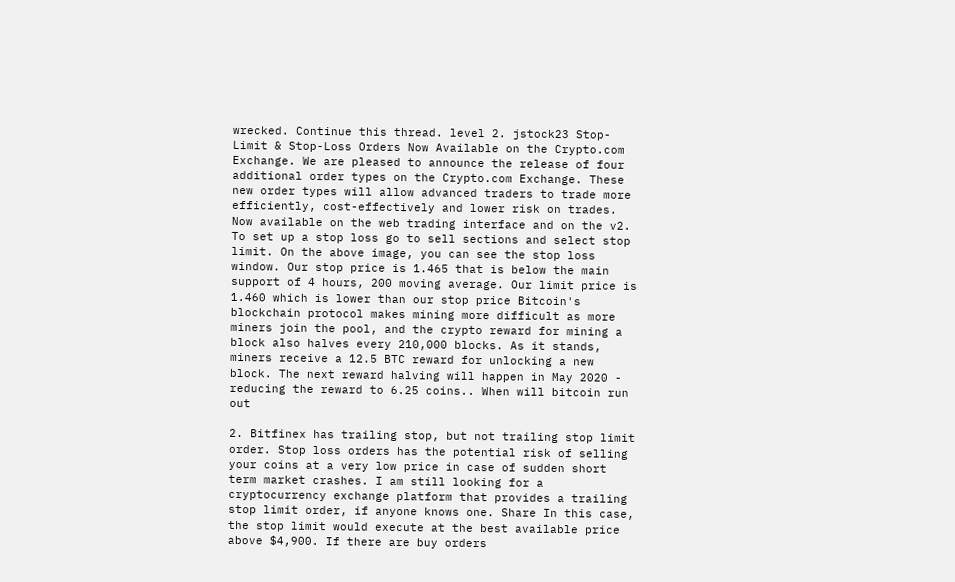wrecked. Continue this thread. level 2. jstock23 Stop-Limit & Stop-Loss Orders Now Available on the Crypto.com Exchange. We are pleased to announce the release of four additional order types on the Crypto.com Exchange. These new order types will allow advanced traders to trade more efficiently, cost-effectively and lower risk on trades. Now available on the web trading interface and on the v2. To set up a stop loss go to sell sections and select stop limit. On the above image, you can see the stop loss window. Our stop price is 1.465 that is below the main support of 4 hours, 200 moving average. Our limit price is 1.460 which is lower than our stop price Bitcoin's blockchain protocol makes mining more difficult as more miners join the pool, and the crypto reward for mining a block also halves every 210,000 blocks. As it stands, miners receive a 12.5 BTC reward for unlocking a new block. The next reward halving will happen in May 2020 - reducing the reward to 6.25 coins.. When will bitcoin run out

2. Bitfinex has trailing stop, but not trailing stop limit order. Stop loss orders has the potential risk of selling your coins at a very low price in case of sudden short term market crashes. I am still looking for a cryptocurrency exchange platform that provides a trailing stop limit order, if anyone knows one. Share In this case, the stop limit would execute at the best available price above $4,900. If there are buy orders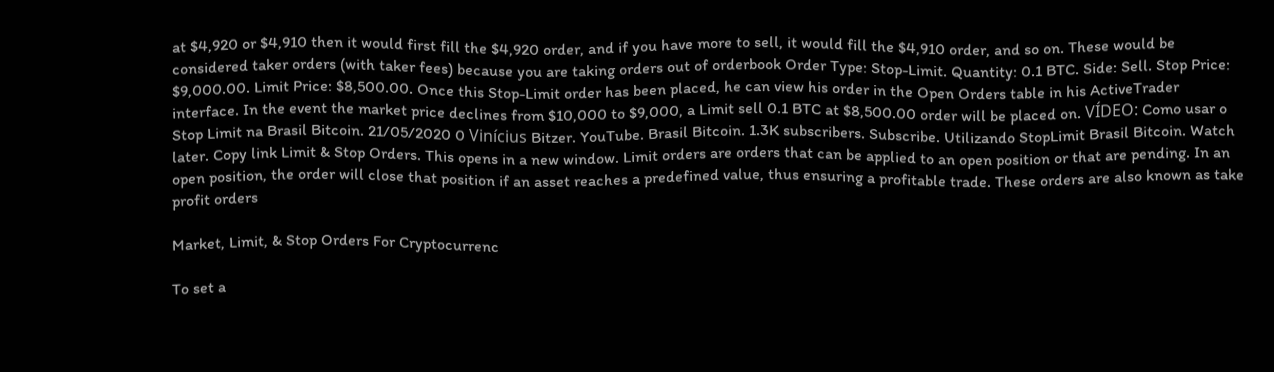at $4,920 or $4,910 then it would first fill the $4,920 order, and if you have more to sell, it would fill the $4,910 order, and so on. These would be considered taker orders (with taker fees) because you are taking orders out of orderbook Order Type: Stop-Limit. Quantity: 0.1 BTC. Side: Sell. Stop Price: $9,000.00. Limit Price: $8,500.00. Once this Stop-Limit order has been placed, he can view his order in the Open Orders table in his ActiveTrader interface. In the event the market price declines from $10,000 to $9,000, a Limit sell 0.1 BTC at $8,500.00 order will be placed on. VÍDEO: Como usar o Stop Limit na Brasil Bitcoin. 21/05/2020 0 Vinícius Bitzer. YouTube. Brasil Bitcoin. 1.3K subscribers. Subscribe. Utilizando StopLimit Brasil Bitcoin. Watch later. Copy link Limit & Stop Orders. This opens in a new window. Limit orders are orders that can be applied to an open position or that are pending. In an open position, the order will close that position if an asset reaches a predefined value, thus ensuring a profitable trade. These orders are also known as take profit orders

Market, Limit, & Stop Orders For Cryptocurrenc

To set a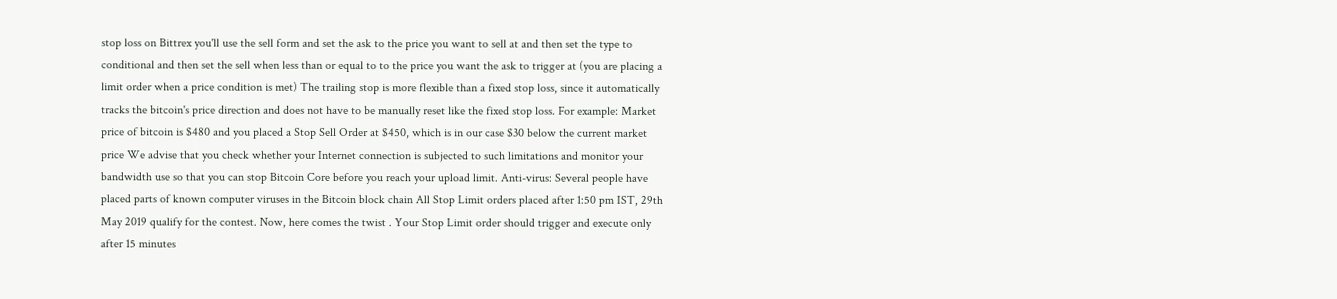stop loss on Bittrex you'll use the sell form and set the ask to the price you want to sell at and then set the type to conditional and then set the sell when less than or equal to to the price you want the ask to trigger at (you are placing a limit order when a price condition is met) The trailing stop is more flexible than a fixed stop loss, since it automatically tracks the bitcoin's price direction and does not have to be manually reset like the fixed stop loss. For example: Market price of bitcoin is $480 and you placed a Stop Sell Order at $450, which is in our case $30 below the current market price We advise that you check whether your Internet connection is subjected to such limitations and monitor your bandwidth use so that you can stop Bitcoin Core before you reach your upload limit. Anti-virus: Several people have placed parts of known computer viruses in the Bitcoin block chain All Stop Limit orders placed after 1:50 pm IST, 29th May 2019 qualify for the contest. Now, here comes the twist . Your Stop Limit order should trigger and execute only after 15 minutes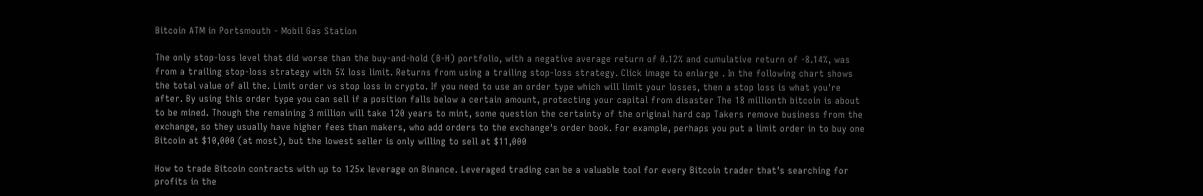Bitcoin ATM in Portsmouth - Mobil Gas Station

The only stop-loss level that did worse than the buy-and-hold (B-H) portfolio, with a negative average return of 0.12% and cumulative return of -8.14%, was from a trailing stop-loss strategy with 5% loss limit. Returns from using a trailing stop-loss strategy. Click image to enlarge . In the following chart shows the total value of all the. Limit order vs stop loss in crypto. If you need to use an order type which will limit your losses, then a stop loss is what you're after. By using this order type you can sell if a position falls below a certain amount, protecting your capital from disaster The 18 millionth bitcoin is about to be mined. Though the remaining 3 million will take 120 years to mint, some question the certainty of the original hard cap Takers remove business from the exchange, so they usually have higher fees than makers, who add orders to the exchange's order book. For example, perhaps you put a limit order in to buy one Bitcoin at $10,000 (at most), but the lowest seller is only willing to sell at $11,000

How to trade Bitcoin contracts with up to 125x leverage on Binance. Leveraged trading can be a valuable tool for every Bitcoin trader that's searching for profits in the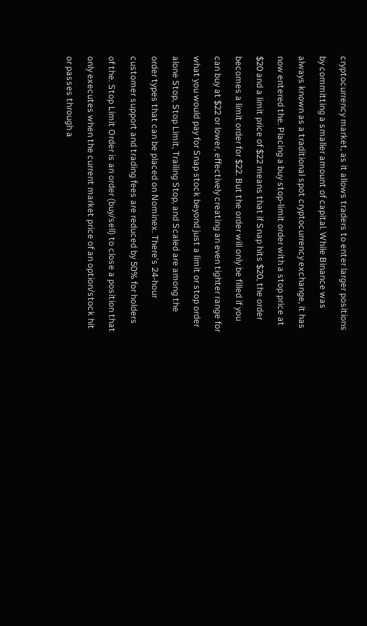cryptocurrency market, as it allows traders to enter larger positions by committing a smaller amount of capital. While Binance was always known as a traditional spot cryptocurrency exchange, it has now entered the. Placing a buy stop-limit order with a stop price at $20 and a limit price of $22 means that if Snap hits $20, the order becomes a limit order for $22. But the order will only be filled if you can buy at $22 or lower, effectively creating an even tighter range for what you would pay for Snap stock beyond just a limit or stop order alone Stop, Stop Limit, Trailing Stop, and Scaled are among the order types that can be placed on Nominex. There's 24-hour customer support and trading fees are reduced by 50% for holders of the. Stop Limit Order is an order (buy/sell) to close a position that only executes when the current market price of an option/stock hit or passes through a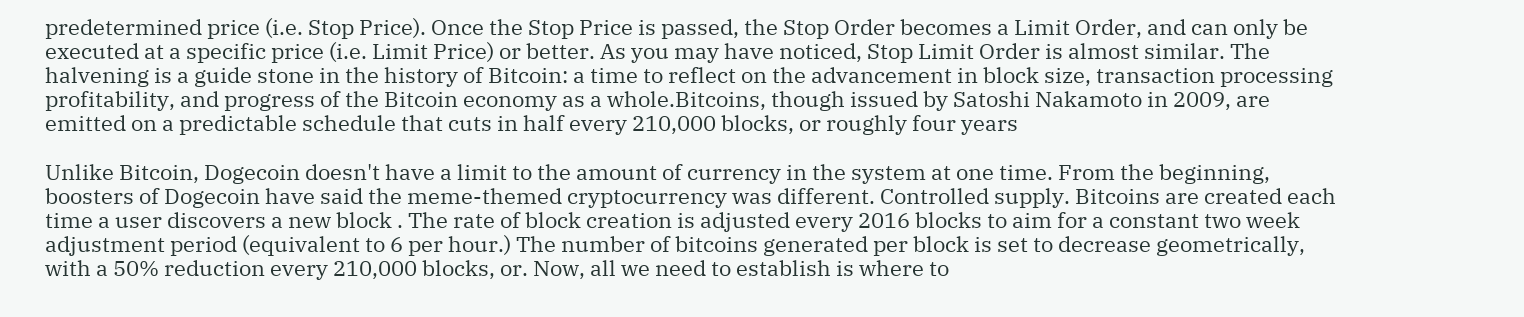predetermined price (i.e. Stop Price). Once the Stop Price is passed, the Stop Order becomes a Limit Order, and can only be executed at a specific price (i.e. Limit Price) or better. As you may have noticed, Stop Limit Order is almost similar. The halvening is a guide stone in the history of Bitcoin: a time to reflect on the advancement in block size, transaction processing profitability, and progress of the Bitcoin economy as a whole.Bitcoins, though issued by Satoshi Nakamoto in 2009, are emitted on a predictable schedule that cuts in half every 210,000 blocks, or roughly four years

Unlike Bitcoin, Dogecoin doesn't have a limit to the amount of currency in the system at one time. From the beginning, boosters of Dogecoin have said the meme-themed cryptocurrency was different. Controlled supply. Bitcoins are created each time a user discovers a new block . The rate of block creation is adjusted every 2016 blocks to aim for a constant two week adjustment period (equivalent to 6 per hour.) The number of bitcoins generated per block is set to decrease geometrically, with a 50% reduction every 210,000 blocks, or. Now, all we need to establish is where to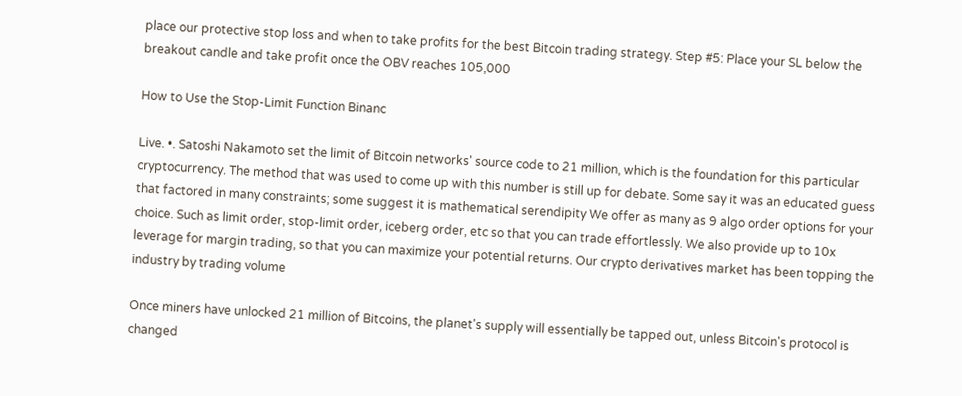place our protective stop loss and when to take profits for the best Bitcoin trading strategy. Step #5: Place your SL below the breakout candle and take profit once the OBV reaches 105,000

How to Use the Stop-Limit Function Binanc

Live. •. Satoshi Nakamoto set the limit of Bitcoin networks' source code to 21 million, which is the foundation for this particular cryptocurrency. The method that was used to come up with this number is still up for debate. Some say it was an educated guess that factored in many constraints; some suggest it is mathematical serendipity We offer as many as 9 algo order options for your choice. Such as limit order, stop-limit order, iceberg order, etc so that you can trade effortlessly. We also provide up to 10x leverage for margin trading, so that you can maximize your potential returns. Our crypto derivatives market has been topping the industry by trading volume

Once miners have unlocked 21 million of Bitcoins, the planet's supply will essentially be tapped out, unless Bitcoin's protocol is changed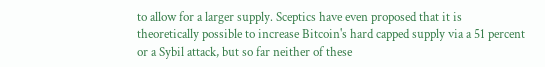to allow for a larger supply. Sceptics have even proposed that it is theoretically possible to increase Bitcoin's hard capped supply via a 51 percent or a Sybil attack, but so far neither of these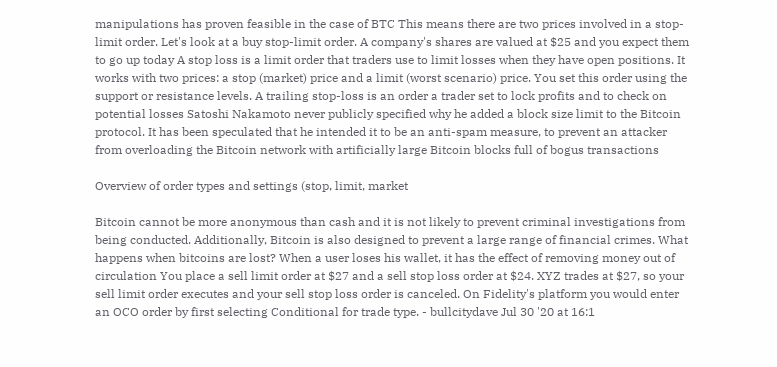manipulations has proven feasible in the case of BTC This means there are two prices involved in a stop-limit order. Let's look at a buy stop-limit order. A company's shares are valued at $25 and you expect them to go up today A stop loss is a limit order that traders use to limit losses when they have open positions. It works with two prices: a stop (market) price and a limit (worst scenario) price. You set this order using the support or resistance levels. A trailing stop-loss is an order a trader set to lock profits and to check on potential losses Satoshi Nakamoto never publicly specified why he added a block size limit to the Bitcoin protocol. It has been speculated that he intended it to be an anti-spam measure, to prevent an attacker from overloading the Bitcoin network with artificially large Bitcoin blocks full of bogus transactions

Overview of order types and settings (stop, limit, market

Bitcoin cannot be more anonymous than cash and it is not likely to prevent criminal investigations from being conducted. Additionally, Bitcoin is also designed to prevent a large range of financial crimes. What happens when bitcoins are lost? When a user loses his wallet, it has the effect of removing money out of circulation You place a sell limit order at $27 and a sell stop loss order at $24. XYZ trades at $27, so your sell limit order executes and your sell stop loss order is canceled. On Fidelity's platform you would enter an OCO order by first selecting Conditional for trade type. - bullcitydave Jul 30 '20 at 16:1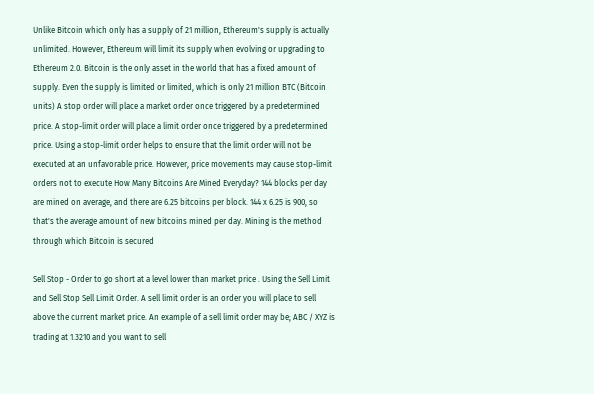Unlike Bitcoin which only has a supply of 21 million, Ethereum's supply is actually unlimited. However, Ethereum will limit its supply when evolving or upgrading to Ethereum 2.0. Bitcoin is the only asset in the world that has a fixed amount of supply. Even the supply is limited or limited, which is only 21 million BTC (Bitcoin units) A stop order will place a market order once triggered by a predetermined price. A stop-limit order will place a limit order once triggered by a predetermined price. Using a stop-limit order helps to ensure that the limit order will not be executed at an unfavorable price. However, price movements may cause stop-limit orders not to execute How Many Bitcoins Are Mined Everyday? 144 blocks per day are mined on average, and there are 6.25 bitcoins per block. 144 x 6.25 is 900, so that's the average amount of new bitcoins mined per day. Mining is the method through which Bitcoin is secured

Sell Stop - Order to go short at a level lower than market price . Using the Sell Limit and Sell Stop Sell Limit Order. A sell limit order is an order you will place to sell above the current market price. An example of a sell limit order may be; ABC / XYZ is trading at 1.3210 and you want to sell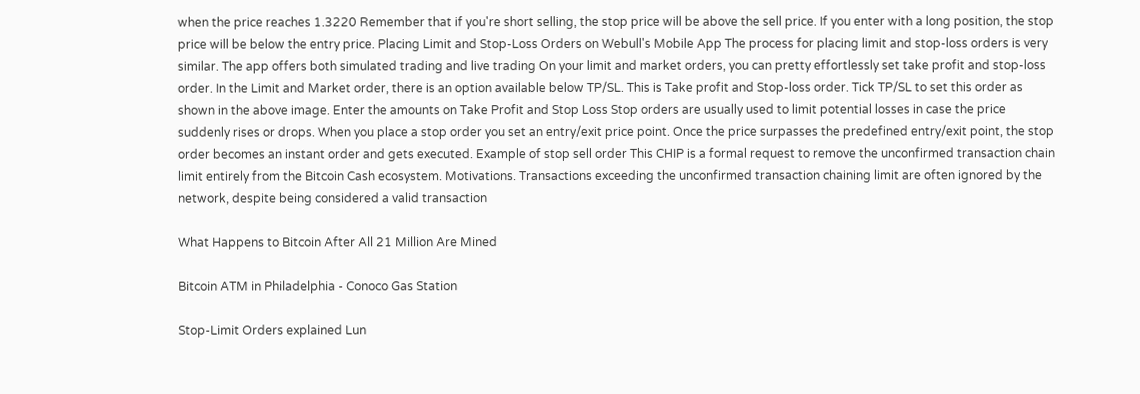when the price reaches 1.3220 Remember that if you're short selling, the stop price will be above the sell price. If you enter with a long position, the stop price will be below the entry price. Placing Limit and Stop-Loss Orders on Webull's Mobile App The process for placing limit and stop-loss orders is very similar. The app offers both simulated trading and live trading On your limit and market orders, you can pretty effortlessly set take profit and stop-loss order. In the Limit and Market order, there is an option available below TP/SL. This is Take profit and Stop-loss order. Tick TP/SL to set this order as shown in the above image. Enter the amounts on Take Profit and Stop Loss Stop orders are usually used to limit potential losses in case the price suddenly rises or drops. When you place a stop order you set an entry/exit price point. Once the price surpasses the predefined entry/exit point, the stop order becomes an instant order and gets executed. Example of stop sell order This CHIP is a formal request to remove the unconfirmed transaction chain limit entirely from the Bitcoin Cash ecosystem. Motivations. Transactions exceeding the unconfirmed transaction chaining limit are often ignored by the network, despite being considered a valid transaction

What Happens to Bitcoin After All 21 Million Are Mined

Bitcoin ATM in Philadelphia - Conoco Gas Station

Stop-Limit Orders explained Lun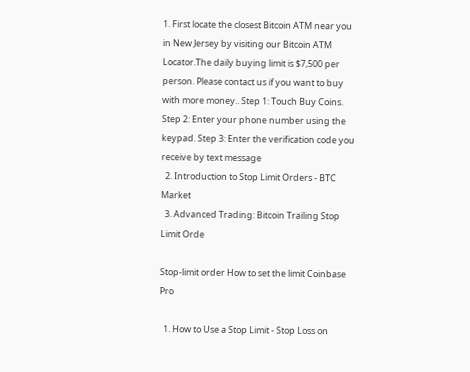1. First locate the closest Bitcoin ATM near you in New Jersey by visiting our Bitcoin ATM Locator.The daily buying limit is $7,500 per person. Please contact us if you want to buy with more money.. Step 1: Touch Buy Coins. Step 2: Enter your phone number using the keypad. Step 3: Enter the verification code you receive by text message
  2. Introduction to Stop Limit Orders - BTC Market
  3. Advanced Trading: Bitcoin Trailing Stop Limit Orde

Stop-limit order How to set the limit Coinbase Pro

  1. How to Use a Stop Limit - Stop Loss on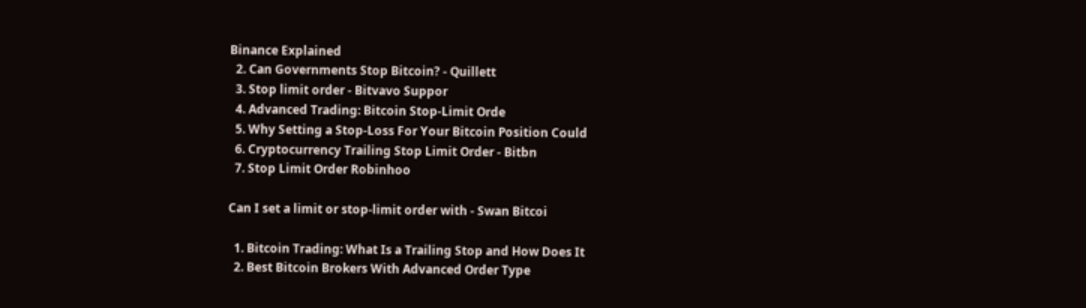Binance Explained
  2. Can Governments Stop Bitcoin? - Quillett
  3. Stop limit order - Bitvavo Suppor
  4. Advanced Trading: Bitcoin Stop-Limit Orde
  5. Why Setting a Stop-Loss For Your Bitcoin Position Could
  6. Cryptocurrency Trailing Stop Limit Order - Bitbn
  7. Stop Limit Order Robinhoo

Can I set a limit or stop-limit order with - Swan Bitcoi

  1. Bitcoin Trading: What Is a Trailing Stop and How Does It
  2. Best Bitcoin Brokers With Advanced Order Type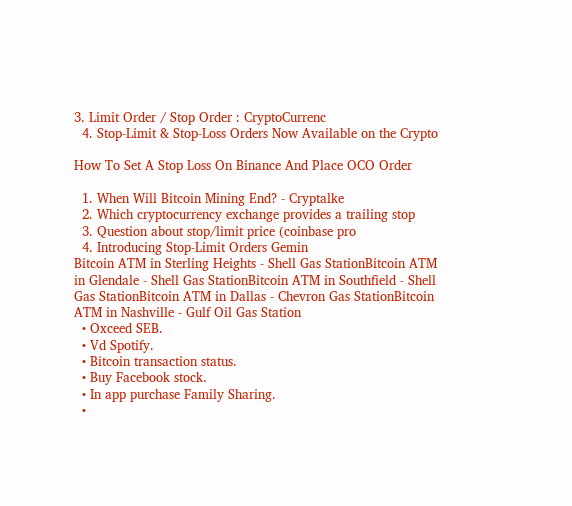3. Limit Order / Stop Order : CryptoCurrenc
  4. Stop-Limit & Stop-Loss Orders Now Available on the Crypto

How To Set A Stop Loss On Binance And Place OCO Order

  1. When Will Bitcoin Mining End? - Cryptalke
  2. Which cryptocurrency exchange provides a trailing stop
  3. Question about stop/limit price (coinbase pro
  4. Introducing Stop-Limit Orders Gemin
Bitcoin ATM in Sterling Heights - Shell Gas StationBitcoin ATM in Glendale - Shell Gas StationBitcoin ATM in Southfield - Shell Gas StationBitcoin ATM in Dallas - Chevron Gas StationBitcoin ATM in Nashville - Gulf Oil Gas Station
  • Oxceed SEB.
  • Vd Spotify.
  • Bitcoin transaction status.
  • Buy Facebook stock.
  • In app purchase Family Sharing.
  •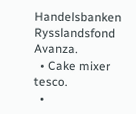Handelsbanken Rysslandsfond Avanza.
  • Cake mixer tesco.
  •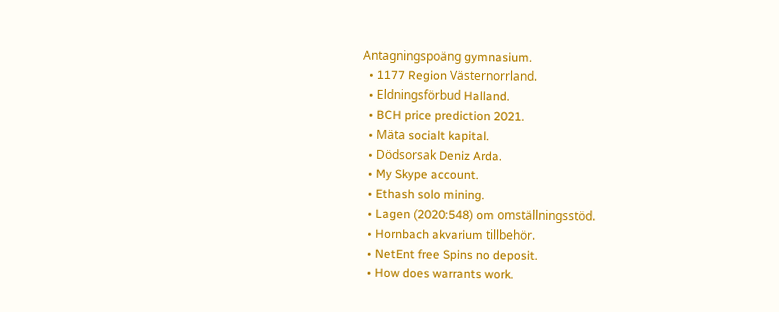Antagningspoäng gymnasium.
  • 1177 Region Västernorrland.
  • Eldningsförbud Halland.
  • BCH price prediction 2021.
  • Mäta socialt kapital.
  • Dödsorsak Deniz Arda.
  • My Skype account.
  • Ethash solo mining.
  • Lagen (2020:548) om omställningsstöd.
  • Hornbach akvarium tillbehör.
  • NetEnt free Spins no deposit.
  • How does warrants work.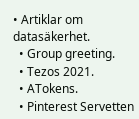• Artiklar om datasäkerhet.
  • Group greeting.
  • Tezos 2021.
  • ATokens.
  • Pinterest Servetten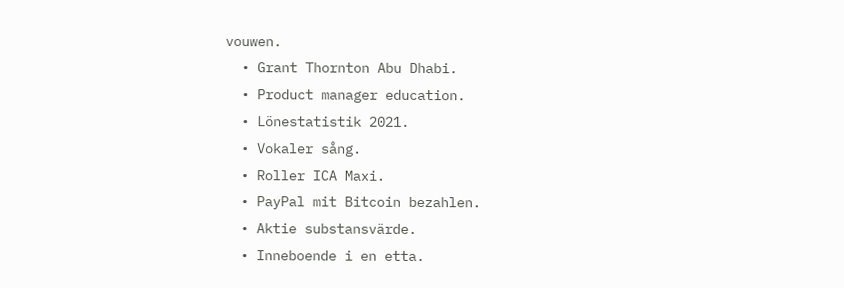vouwen.
  • Grant Thornton Abu Dhabi.
  • Product manager education.
  • Lönestatistik 2021.
  • Vokaler sång.
  • Roller ICA Maxi.
  • PayPal mit Bitcoin bezahlen.
  • Aktie substansvärde.
  • Inneboende i en etta.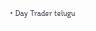• Day Trader telugu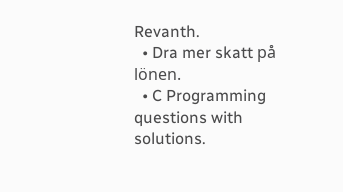Revanth.
  • Dra mer skatt på lönen.
  • C Programming questions with solutions.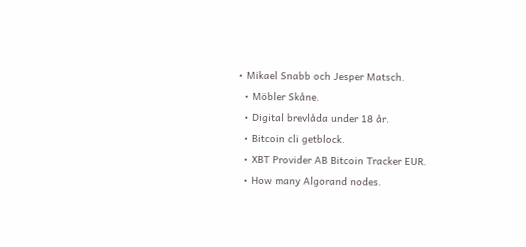• Mikael Snabb och Jesper Matsch.
  • Möbler Skåne.
  • Digital brevlåda under 18 år.
  • Bitcoin cli getblock.
  • XBT Provider AB Bitcoin Tracker EUR.
  • How many Algorand nodes.